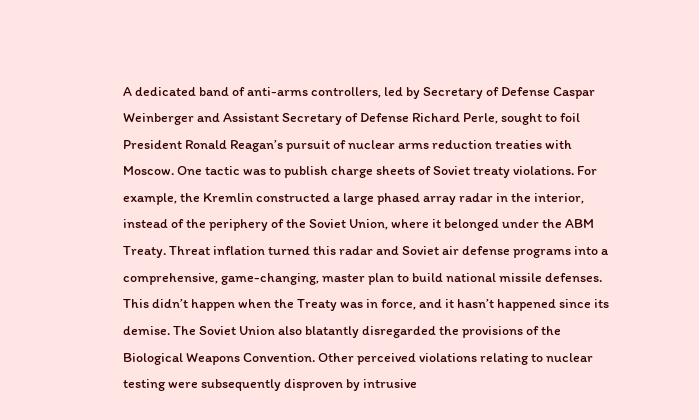A dedicated band of anti-arms controllers, led by Secretary of Defense Caspar Weinberger and Assistant Secretary of Defense Richard Perle, sought to foil President Ronald Reagan’s pursuit of nuclear arms reduction treaties with Moscow. One tactic was to publish charge sheets of Soviet treaty violations. For example, the Kremlin constructed a large phased array radar in the interior, instead of the periphery of the Soviet Union, where it belonged under the ABM Treaty. Threat inflation turned this radar and Soviet air defense programs into a comprehensive, game-changing, master plan to build national missile defenses. This didn’t happen when the Treaty was in force, and it hasn’t happened since its demise. The Soviet Union also blatantly disregarded the provisions of the Biological Weapons Convention. Other perceived violations relating to nuclear testing were subsequently disproven by intrusive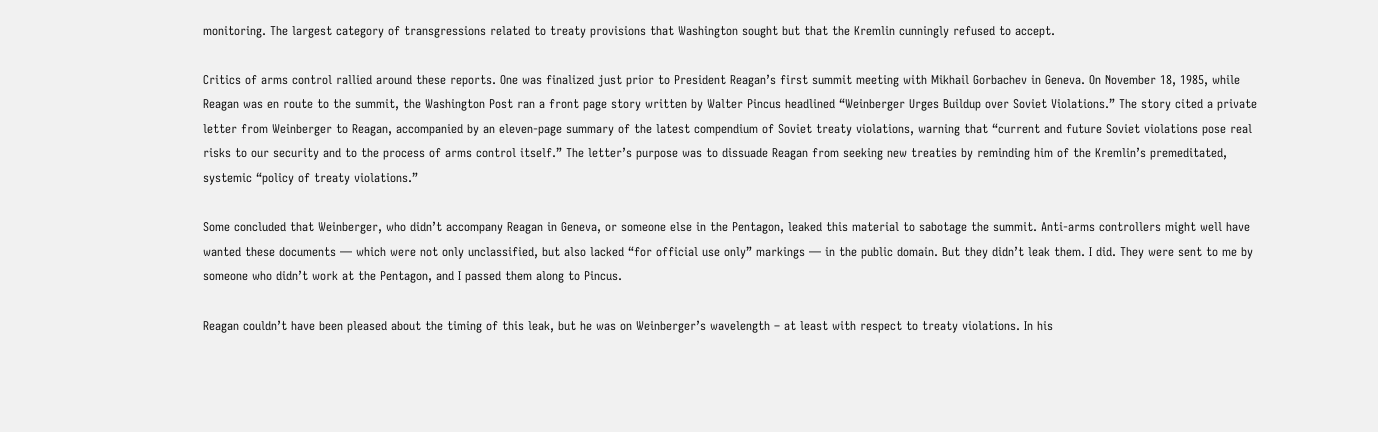monitoring. The largest category of transgressions related to treaty provisions that Washington sought but that the Kremlin cunningly refused to accept.

Critics of arms control rallied around these reports. One was finalized just prior to President Reagan’s first summit meeting with Mikhail Gorbachev in Geneva. On November 18, 1985, while Reagan was en route to the summit, the Washington Post ran a front page story written by Walter Pincus headlined “Weinberger Urges Buildup over Soviet Violations.” The story cited a private letter from Weinberger to Reagan, accompanied by an eleven-page summary of the latest compendium of Soviet treaty violations, warning that “current and future Soviet violations pose real risks to our security and to the process of arms control itself.” The letter’s purpose was to dissuade Reagan from seeking new treaties by reminding him of the Kremlin’s premeditated, systemic “policy of treaty violations.”

Some concluded that Weinberger, who didn’t accompany Reagan in Geneva, or someone else in the Pentagon, leaked this material to sabotage the summit. Anti-arms controllers might well have wanted these documents — which were not only unclassified, but also lacked “for official use only” markings — in the public domain. But they didn’t leak them. I did. They were sent to me by someone who didn’t work at the Pentagon, and I passed them along to Pincus.

Reagan couldn’t have been pleased about the timing of this leak, but he was on Weinberger’s wavelength – at least with respect to treaty violations. In his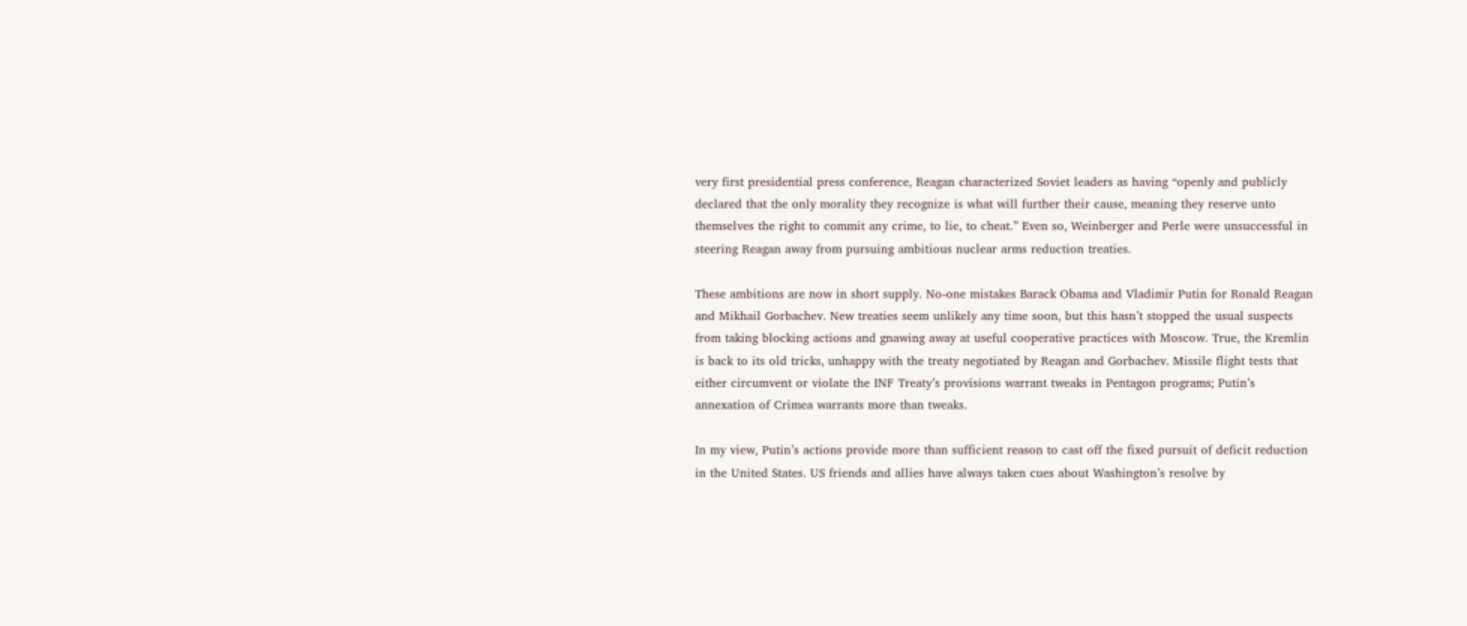very first presidential press conference, Reagan characterized Soviet leaders as having “openly and publicly declared that the only morality they recognize is what will further their cause, meaning they reserve unto themselves the right to commit any crime, to lie, to cheat.” Even so, Weinberger and Perle were unsuccessful in steering Reagan away from pursuing ambitious nuclear arms reduction treaties.

These ambitions are now in short supply. No-one mistakes Barack Obama and Vladimir Putin for Ronald Reagan and Mikhail Gorbachev. New treaties seem unlikely any time soon, but this hasn’t stopped the usual suspects from taking blocking actions and gnawing away at useful cooperative practices with Moscow. True, the Kremlin is back to its old tricks, unhappy with the treaty negotiated by Reagan and Gorbachev. Missile flight tests that either circumvent or violate the INF Treaty’s provisions warrant tweaks in Pentagon programs; Putin’s annexation of Crimea warrants more than tweaks.

In my view, Putin’s actions provide more than sufficient reason to cast off the fixed pursuit of deficit reduction in the United States. US friends and allies have always taken cues about Washington’s resolve by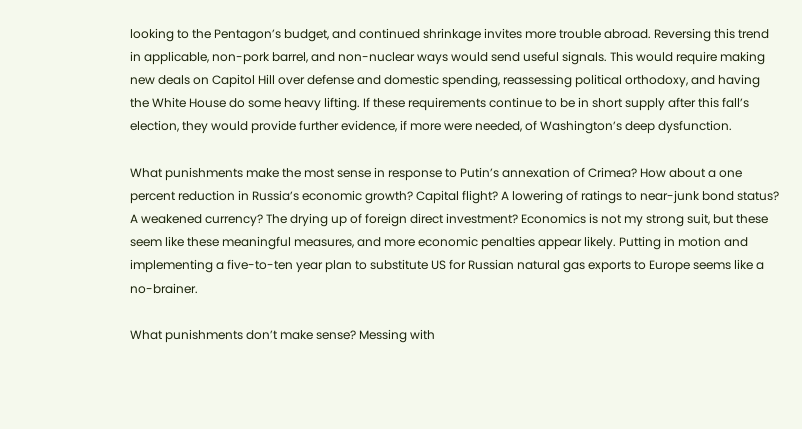looking to the Pentagon’s budget, and continued shrinkage invites more trouble abroad. Reversing this trend in applicable, non-pork barrel, and non-nuclear ways would send useful signals. This would require making new deals on Capitol Hill over defense and domestic spending, reassessing political orthodoxy, and having the White House do some heavy lifting. If these requirements continue to be in short supply after this fall’s election, they would provide further evidence, if more were needed, of Washington’s deep dysfunction.

What punishments make the most sense in response to Putin’s annexation of Crimea? How about a one percent reduction in Russia’s economic growth? Capital flight? A lowering of ratings to near-junk bond status? A weakened currency? The drying up of foreign direct investment? Economics is not my strong suit, but these seem like these meaningful measures, and more economic penalties appear likely. Putting in motion and implementing a five-to-ten year plan to substitute US for Russian natural gas exports to Europe seems like a no-brainer.

What punishments don’t make sense? Messing with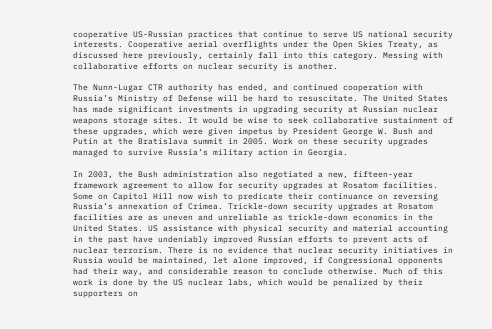cooperative US-Russian practices that continue to serve US national security interests. Cooperative aerial overflights under the Open Skies Treaty, as discussed here previously, certainly fall into this category. Messing with collaborative efforts on nuclear security is another.

The Nunn-Lugar CTR authority has ended, and continued cooperation with Russia’s Ministry of Defense will be hard to resuscitate. The United States has made significant investments in upgrading security at Russian nuclear weapons storage sites. It would be wise to seek collaborative sustainment of these upgrades, which were given impetus by President George W. Bush and Putin at the Bratislava summit in 2005. Work on these security upgrades managed to survive Russia’s military action in Georgia.

In 2003, the Bush administration also negotiated a new, fifteen-year framework agreement to allow for security upgrades at Rosatom facilities. Some on Capitol Hill now wish to predicate their continuance on reversing Russia’s annexation of Crimea. Trickle-down security upgrades at Rosatom facilities are as uneven and unreliable as trickle-down economics in the United States. US assistance with physical security and material accounting in the past have undeniably improved Russian efforts to prevent acts of nuclear terrorism. There is no evidence that nuclear security initiatives in Russia would be maintained, let alone improved, if Congressional opponents had their way, and considerable reason to conclude otherwise. Much of this work is done by the US nuclear labs, which would be penalized by their supporters on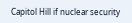Capitol Hill if nuclear security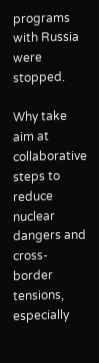programs with Russia were stopped.

Why take aim at collaborative steps to reduce nuclear dangers and cross-border tensions, especially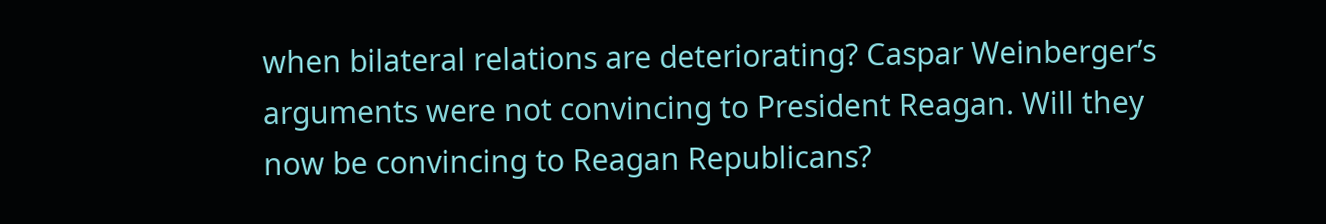when bilateral relations are deteriorating? Caspar Weinberger’s arguments were not convincing to President Reagan. Will they now be convincing to Reagan Republicans?